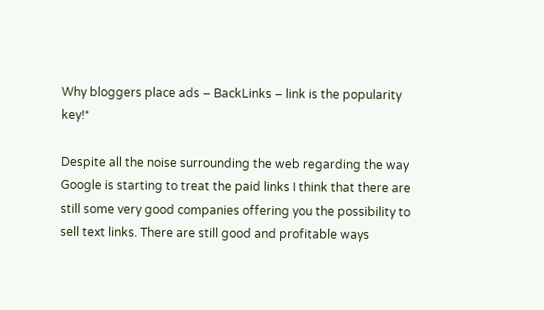Why bloggers place ads – BackLinks – link is the popularity key!*

Despite all the noise surrounding the web regarding the way Google is starting to treat the paid links I think that there are still some very good companies offering you the possibility to sell text links. There are still good and profitable ways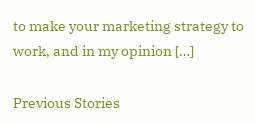to make your marketing strategy to work, and in my opinion […]

Previous Stories